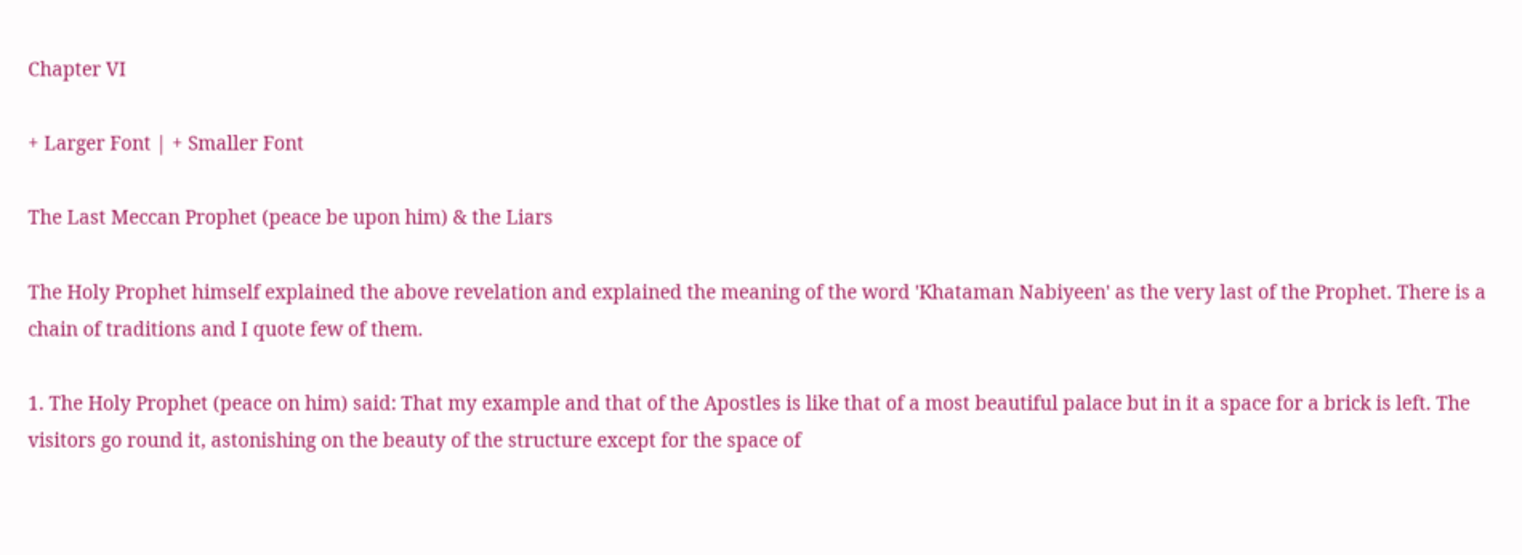Chapter VI

+ Larger Font | + Smaller Font

The Last Meccan Prophet (peace be upon him) & the Liars

The Holy Prophet himself explained the above revelation and explained the meaning of the word 'Khataman Nabiyeen' as the very last of the Prophet. There is a chain of traditions and I quote few of them.

1. The Holy Prophet (peace on him) said: That my example and that of the Apostles is like that of a most beautiful palace but in it a space for a brick is left. The visitors go round it, astonishing on the beauty of the structure except for the space of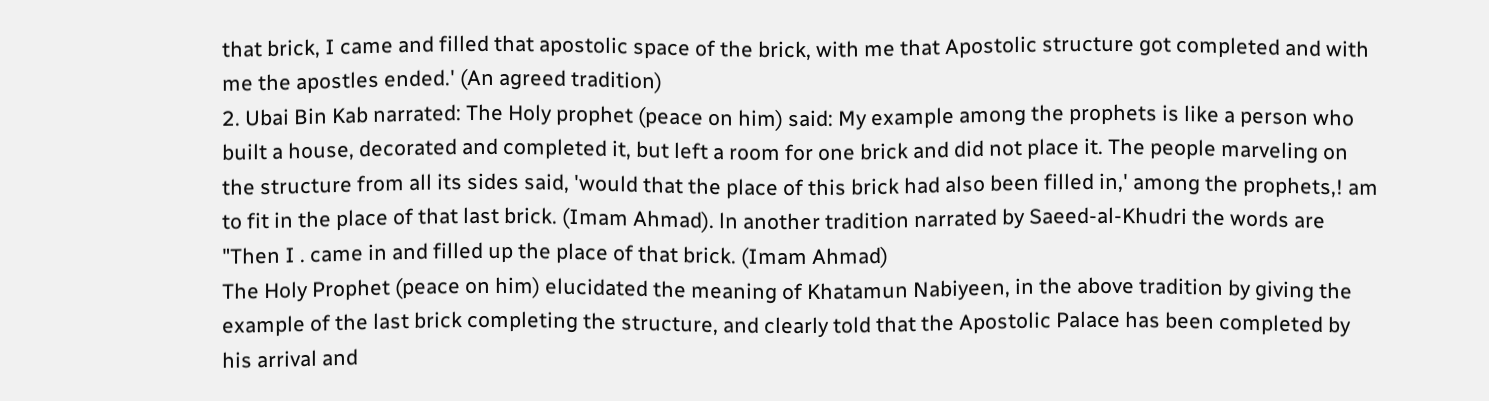that brick, I came and filled that apostolic space of the brick, with me that Apostolic structure got completed and with me the apostles ended.' (An agreed tradition)
2. Ubai Bin Kab narrated: The Holy prophet (peace on him) said: My example among the prophets is like a person who built a house, decorated and completed it, but left a room for one brick and did not place it. The people marveling on the structure from all its sides said, 'would that the place of this brick had also been filled in,' among the prophets,! am to fit in the place of that last brick. (Imam Ahmad). ln another tradition narrated by Saeed-al-Khudri the words are "Then I . came in and filled up the place of that brick. (Imam Ahmad)
The Holy Prophet (peace on him) elucidated the meaning of Khatamun Nabiyeen, in the above tradition by giving the example of the last brick completing the structure, and clearly told that the Apostolic Palace has been completed by his arrival and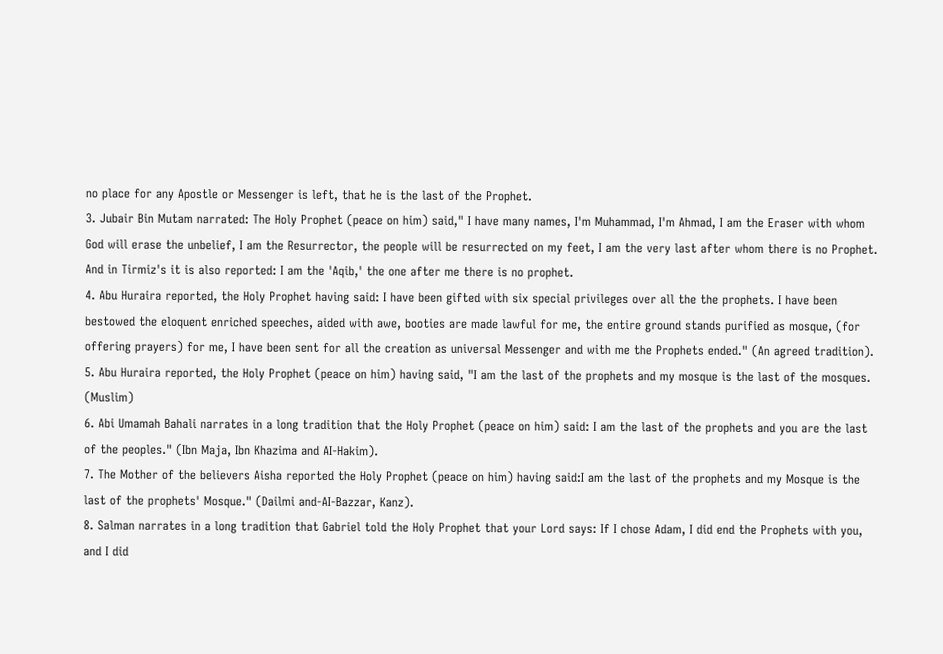no place for any Apostle or Messenger is left, that he is the last of the Prophet.
3. Jubair Bin Mutam narrated: The Holy Prophet (peace on him) said," I have many names, I'm Muhammad, I'm Ahmad, I am the Eraser with whom God will erase the unbelief, I am the Resurrector, the people will be resurrected on my feet, I am the very last after whom there is no Prophet. And in Tirmiz's it is also reported: I am the 'Aqib,' the one after me there is no prophet.
4. Abu Huraira reported, the Holy Prophet having said: I have been gifted with six special privileges over all the the prophets. I have been bestowed the eloquent enriched speeches, aided with awe, booties are made lawful for me, the entire ground stands purified as mosque, (for offering prayers) for me, I have been sent for all the creation as universal Messenger and with me the Prophets ended." (An agreed tradition).
5. Abu Huraira reported, the Holy Prophet (peace on him) having said, "I am the last of the prophets and my mosque is the last of the mosques. (Muslim)
6. Abi Umamah Bahali narrates in a long tradition that the Holy Prophet (peace on him) said: I am the last of the prophets and you are the last of the peoples." (Ibn Maja, Ibn Khazima and AI-Hakim).
7. The Mother of the believers Aisha reported the Holy Prophet (peace on him) having said:I am the last of the prophets and my Mosque is the last of the prophets' Mosque." (Dailmi and-AI-Bazzar, Kanz).
8. Salman narrates in a long tradition that Gabriel told the Holy Prophet that your Lord says: If I chose Adam, I did end the Prophets with you, and I did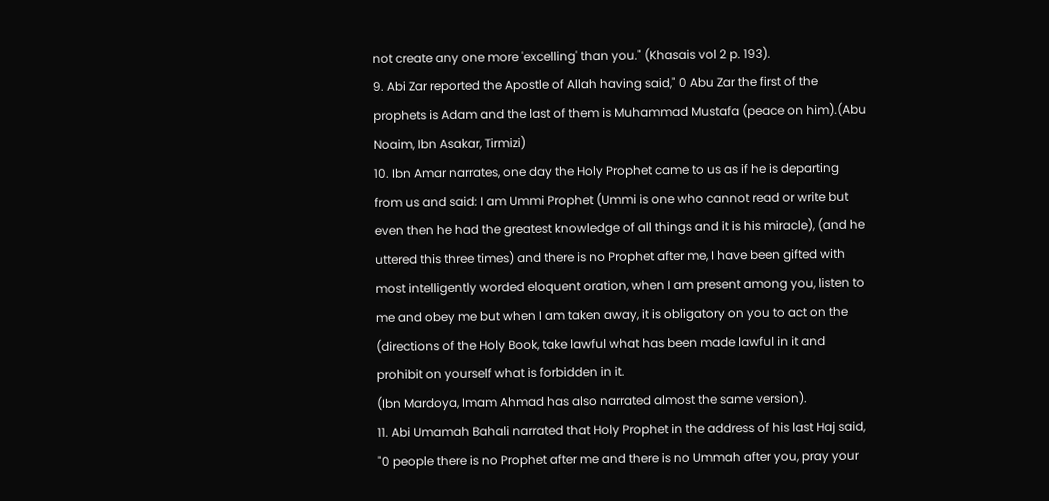not create any one more 'excelling' than you." (Khasais vol 2 p. 193).
9. Abi Zar reported the Apostle of Allah having said," 0 Abu Zar the first of the prophets is Adam and the last of them is Muhammad Mustafa (peace on him).(Abu Noaim, Ibn Asakar, Tirmizi)
10. Ibn Amar narrates, one day the Holy Prophet came to us as if he is departing from us and said: I am Ummi Prophet (Ummi is one who cannot read or write but even then he had the greatest knowledge of all things and it is his miracle), (and he uttered this three times) and there is no Prophet after me, I have been gifted with most intelligently worded eloquent oration, when I am present among you, listen to me and obey me but when I am taken away, it is obligatory on you to act on the (directions of the Holy Book, take lawful what has been made lawful in it and prohibit on yourself what is forbidden in it.
(Ibn Mardoya, Imam Ahmad has also narrated almost the same version).
11. Abi Umamah Bahali narrated that Holy Prophet in the address of his last Haj said, "0 people there is no Prophet after me and there is no Ummah after you, pray your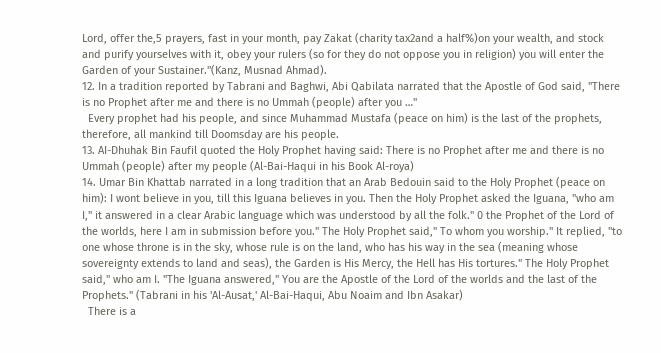Lord, offer the,5 prayers, fast in your month, pay Zakat (charity tax2and a half%)on your wealth, and stock and purify yourselves with it, obey your rulers (so for they do not oppose you in religion) you will enter the Garden of your Sustainer."(Kanz, Musnad Ahmad).
12. In a tradition reported by Tabrani and Baghwi, Abi Qabilata narrated that the Apostle of God said, "There is no Prophet after me and there is no Ummah (people) after you …"
  Every prophet had his people, and since Muhammad Mustafa (peace on him) is the last of the prophets, therefore, all mankind till Doomsday are his people.
13. AI-Dhuhak Bin Faufil quoted the Holy Prophet having said: There is no Prophet after me and there is no Ummah (people) after my people (Al-Bai-Haqui in his Book Al-roya)
14. Umar Bin Khattab narrated in a long tradition that an Arab Bedouin said to the Holy Prophet (peace on him): I wont believe in you, till this Iguana believes in you. Then the Holy Prophet asked the Iguana, "who am I," it answered in a clear Arabic language which was understood by all the folk." 0 the Prophet of the Lord of the worlds, here I am in submission before you." The Holy Prophet said," To whom you worship." It replied, "to one whose throne is in the sky, whose rule is on the land, who has his way in the sea (meaning whose sovereignty extends to land and seas), the Garden is His Mercy, the Hell has His tortures." The Holy Prophet said," who am I. "The Iguana answered," You are the Apostle of the Lord of the worlds and the last of the Prophets." (Tabrani in his 'Al-Ausat,' Al-Bai-Haqui, Abu Noaim and Ibn Asakar)
  There is a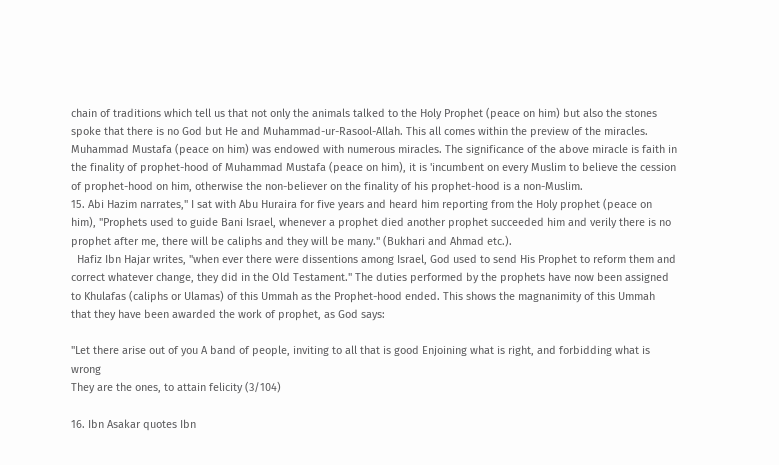chain of traditions which tell us that not only the animals talked to the Holy Prophet (peace on him) but also the stones spoke that there is no God but He and Muhammad-ur-Rasool-Allah. This all comes within the preview of the miracles. Muhammad Mustafa (peace on him) was endowed with numerous miracles. The significance of the above miracle is faith in the finality of prophet-hood of Muhammad Mustafa (peace on him), it is 'incumbent on every Muslim to believe the cession of prophet-hood on him, otherwise the non-believer on the finality of his prophet-hood is a non-Muslim.
15. Abi Hazim narrates," I sat with Abu Huraira for five years and heard him reporting from the Holy prophet (peace on him), "Prophets used to guide Bani Israel, whenever a prophet died another prophet succeeded him and verily there is no prophet after me, there will be caliphs and they will be many." (Bukhari and Ahmad etc.).
  Hafiz Ibn Hajar writes, "when ever there were dissentions among Israel, God used to send His Prophet to reform them and correct whatever change, they did in the Old Testament." The duties performed by the prophets have now been assigned to Khulafas (caliphs or Ulamas) of this Ummah as the Prophet-hood ended. This shows the magnanimity of this Ummah that they have been awarded the work of prophet, as God says:

"Let there arise out of you A band of people, inviting to all that is good Enjoining what is right, and forbidding what is wrong
They are the ones, to attain felicity (3/104)

16. Ibn Asakar quotes Ibn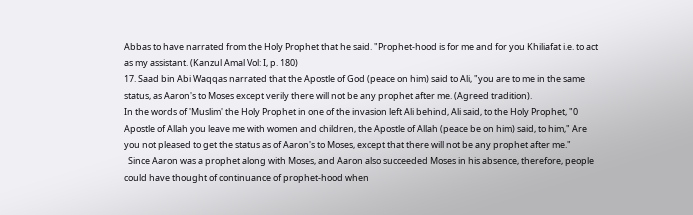Abbas to have narrated from the Holy Prophet that he said. "Prophet-hood is for me and for you Khiliafat i.e. to act as my assistant. (Kanzul Amal Vol: I, p. 180)
17. Saad bin Abi Waqqas narrated that the Apostle of God (peace on him) said to Ali, "you are to me in the same status, as Aaron's to Moses except verily there will not be any prophet after me. (Agreed tradition).
In the words of 'Muslim' the Holy Prophet in one of the invasion left Ali behind, Ali said, to the Holy Prophet, "0 Apostle of Allah you leave me with women and children, the Apostle of Allah (peace be on him) said, to him," Are you not pleased to get the status as of Aaron's to Moses, except that there will not be any prophet after me."
  Since Aaron was a prophet along with Moses, and Aaron also succeeded Moses in his absence, therefore, people could have thought of continuance of prophet-hood when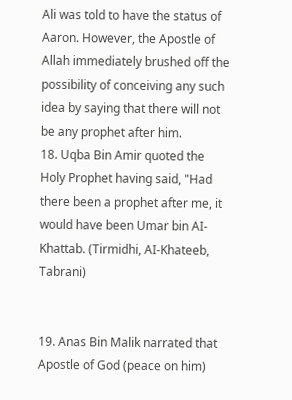Ali was told to have the status of Aaron. However, the Apostle of Allah immediately brushed off the possibility of conceiving any such idea by saying that there will not be any prophet after him.
18. Uqba Bin Amir quoted the Holy Prophet having said, "Had there been a prophet after me, it would have been Umar bin AI-Khattab. (Tirmidhi, AI-Khateeb, Tabrani)


19. Anas Bin Malik narrated that Apostle of God (peace on him)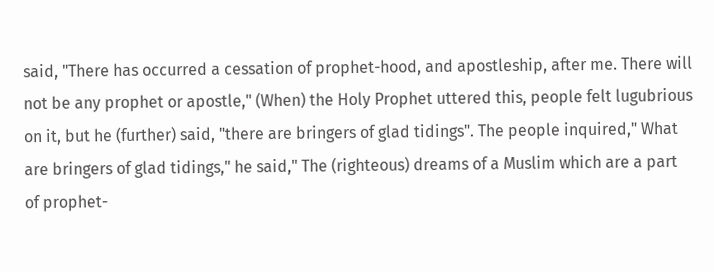said, "There has occurred a cessation of prophet-hood, and apostleship, after me. There will not be any prophet or apostle," (When) the Holy Prophet uttered this, people felt lugubrious on it, but he (further) said, "there are bringers of glad tidings". The people inquired," What are bringers of glad tidings," he said," The (righteous) dreams of a Muslim which are a part of prophet-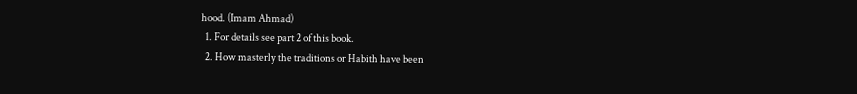hood. (Imam Ahmad)
  1. For details see part 2 of this book.
  2. How masterly the traditions or Habith have been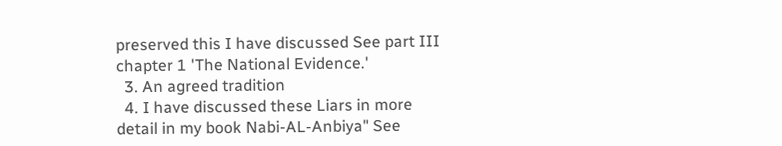preserved this I have discussed See part III chapter 1 'The National Evidence.'
  3. An agreed tradition
  4. I have discussed these Liars in more detail in my book Nabi-AL-Anbiya" See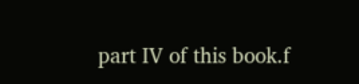part IV of this book.f